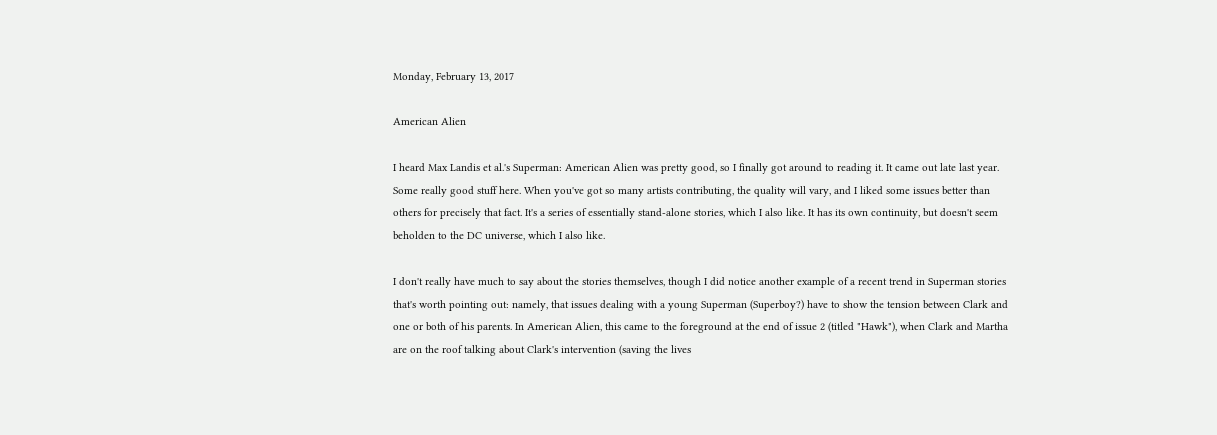Monday, February 13, 2017

American Alien

I heard Max Landis et al.'s Superman: American Alien was pretty good, so I finally got around to reading it. It came out late last year. Some really good stuff here. When you've got so many artists contributing, the quality will vary, and I liked some issues better than others for precisely that fact. It's a series of essentially stand-alone stories, which I also like. It has its own continuity, but doesn't seem beholden to the DC universe, which I also like.

I don't really have much to say about the stories themselves, though I did notice another example of a recent trend in Superman stories that's worth pointing out: namely, that issues dealing with a young Superman (Superboy?) have to show the tension between Clark and one or both of his parents. In American Alien, this came to the foreground at the end of issue 2 (titled "Hawk"), when Clark and Martha are on the roof talking about Clark's intervention (saving the lives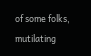of some folks, mutilating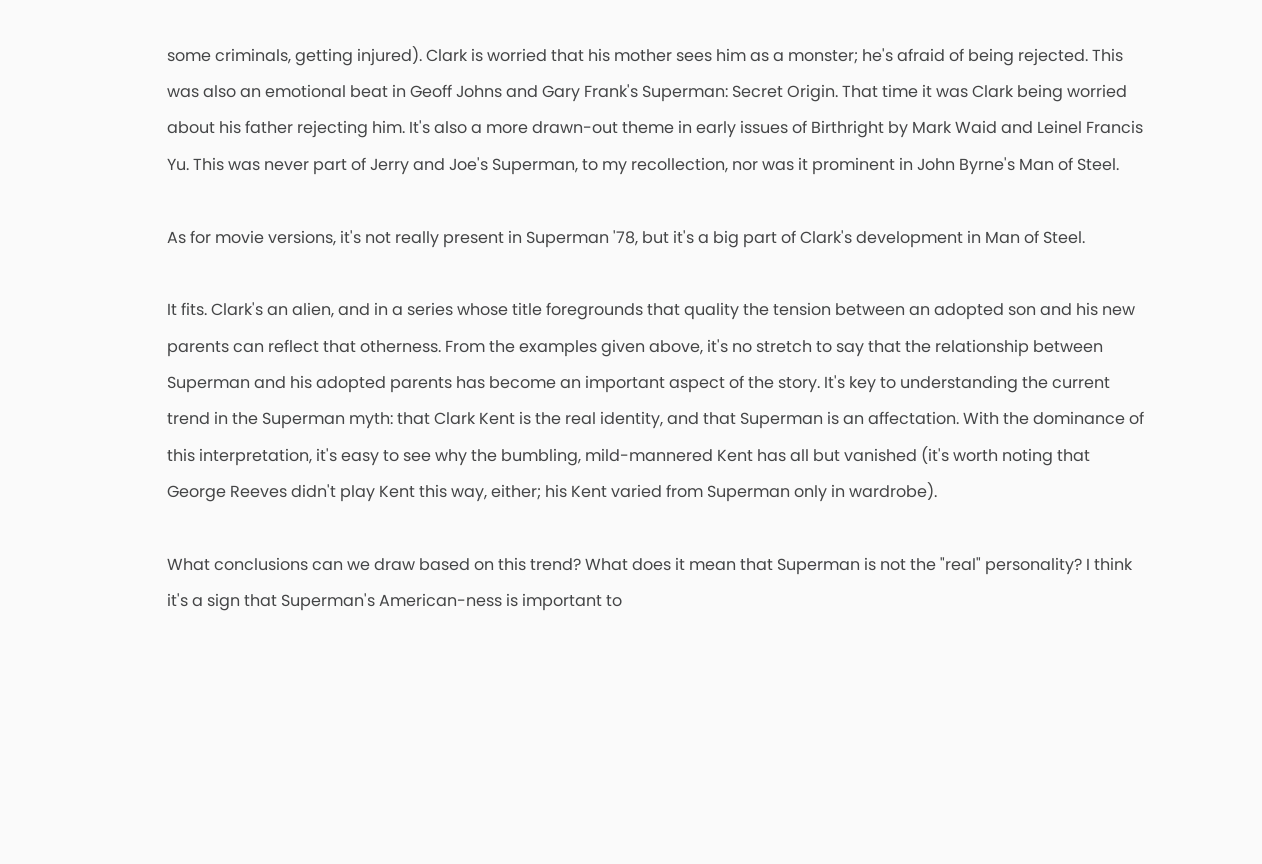some criminals, getting injured). Clark is worried that his mother sees him as a monster; he's afraid of being rejected. This was also an emotional beat in Geoff Johns and Gary Frank's Superman: Secret Origin. That time it was Clark being worried about his father rejecting him. It's also a more drawn-out theme in early issues of Birthright by Mark Waid and Leinel Francis Yu. This was never part of Jerry and Joe's Superman, to my recollection, nor was it prominent in John Byrne's Man of Steel.

As for movie versions, it's not really present in Superman '78, but it's a big part of Clark's development in Man of Steel.

It fits. Clark's an alien, and in a series whose title foregrounds that quality the tension between an adopted son and his new parents can reflect that otherness. From the examples given above, it's no stretch to say that the relationship between Superman and his adopted parents has become an important aspect of the story. It's key to understanding the current trend in the Superman myth: that Clark Kent is the real identity, and that Superman is an affectation. With the dominance of this interpretation, it's easy to see why the bumbling, mild-mannered Kent has all but vanished (it's worth noting that George Reeves didn't play Kent this way, either; his Kent varied from Superman only in wardrobe).

What conclusions can we draw based on this trend? What does it mean that Superman is not the "real" personality? I think it's a sign that Superman's American-ness is important to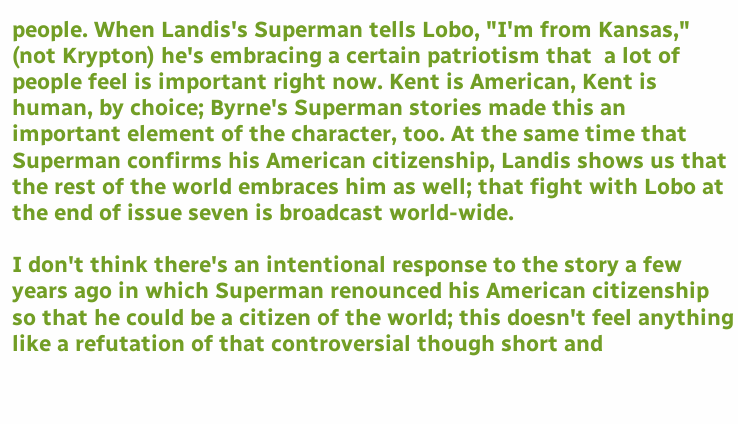people. When Landis's Superman tells Lobo, "I'm from Kansas," (not Krypton) he's embracing a certain patriotism that  a lot of people feel is important right now. Kent is American, Kent is human, by choice; Byrne's Superman stories made this an important element of the character, too. At the same time that Superman confirms his American citizenship, Landis shows us that the rest of the world embraces him as well; that fight with Lobo at the end of issue seven is broadcast world-wide.

I don't think there's an intentional response to the story a few years ago in which Superman renounced his American citizenship so that he could be a citizen of the world; this doesn't feel anything like a refutation of that controversial though short and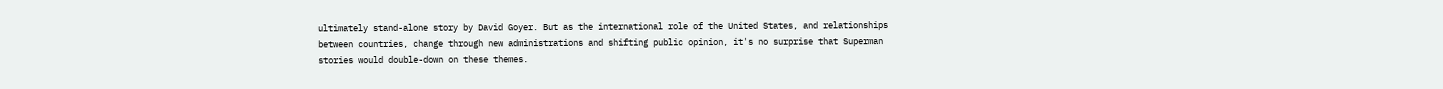ultimately stand-alone story by David Goyer. But as the international role of the United States, and relationships between countries, change through new administrations and shifting public opinion, it's no surprise that Superman stories would double-down on these themes.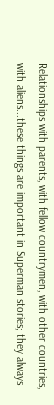Relationships with parents, with fellow countrymen, with other countries, with aliens...these things are important in Superman stories; they always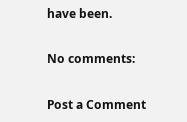have been.

No comments:

Post a Comment